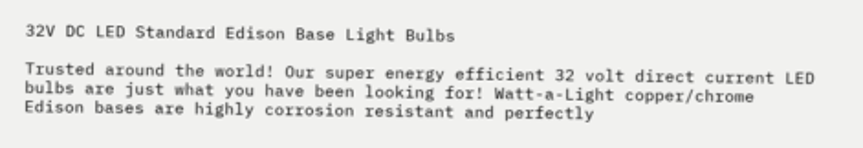32V DC LED Standard Edison Base Light Bulbs

Trusted around the world! Our super energy efficient 32 volt direct current LED bulbs are just what you have been looking for! Watt-a-Light copper/chrome Edison bases are highly corrosion resistant and perfectly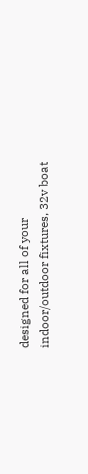designed for all of your indoor/outdoor fixtures, 32v boat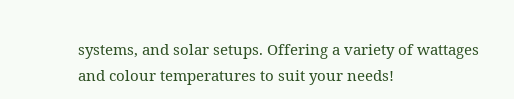systems, and solar setups. Offering a variety of wattages and colour temperatures to suit your needs!